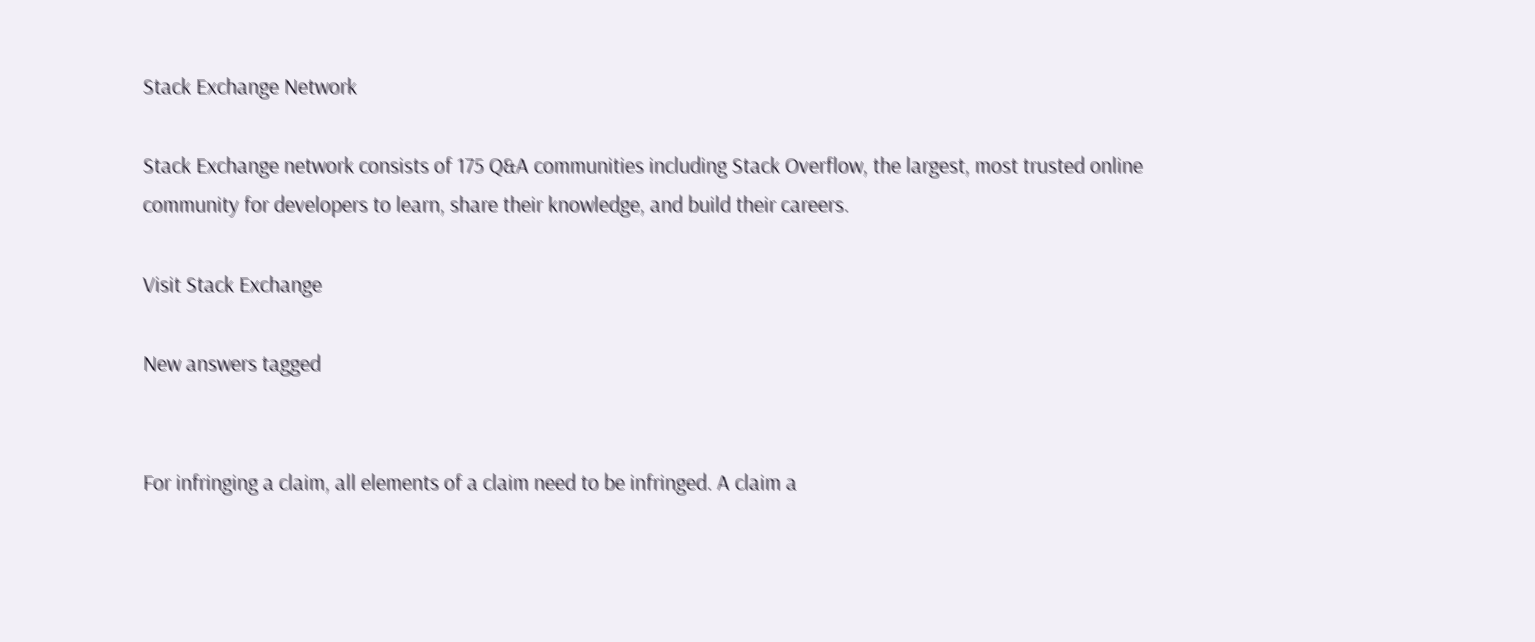Stack Exchange Network

Stack Exchange network consists of 175 Q&A communities including Stack Overflow, the largest, most trusted online community for developers to learn, share their knowledge, and build their careers.

Visit Stack Exchange

New answers tagged


For infringing a claim, all elements of a claim need to be infringed. A claim a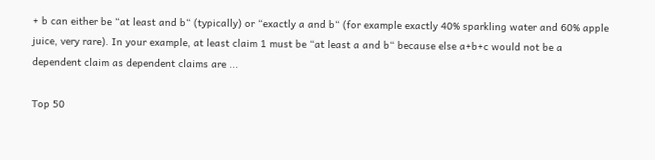+ b can either be “at least and b“ (typically) or “exactly a and b“ (for example exactly 40% sparkling water and 60% apple juice, very rare). In your example, at least claim 1 must be “at least a and b“ because else a+b+c would not be a dependent claim as dependent claims are ...

Top 50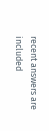recent answers are included